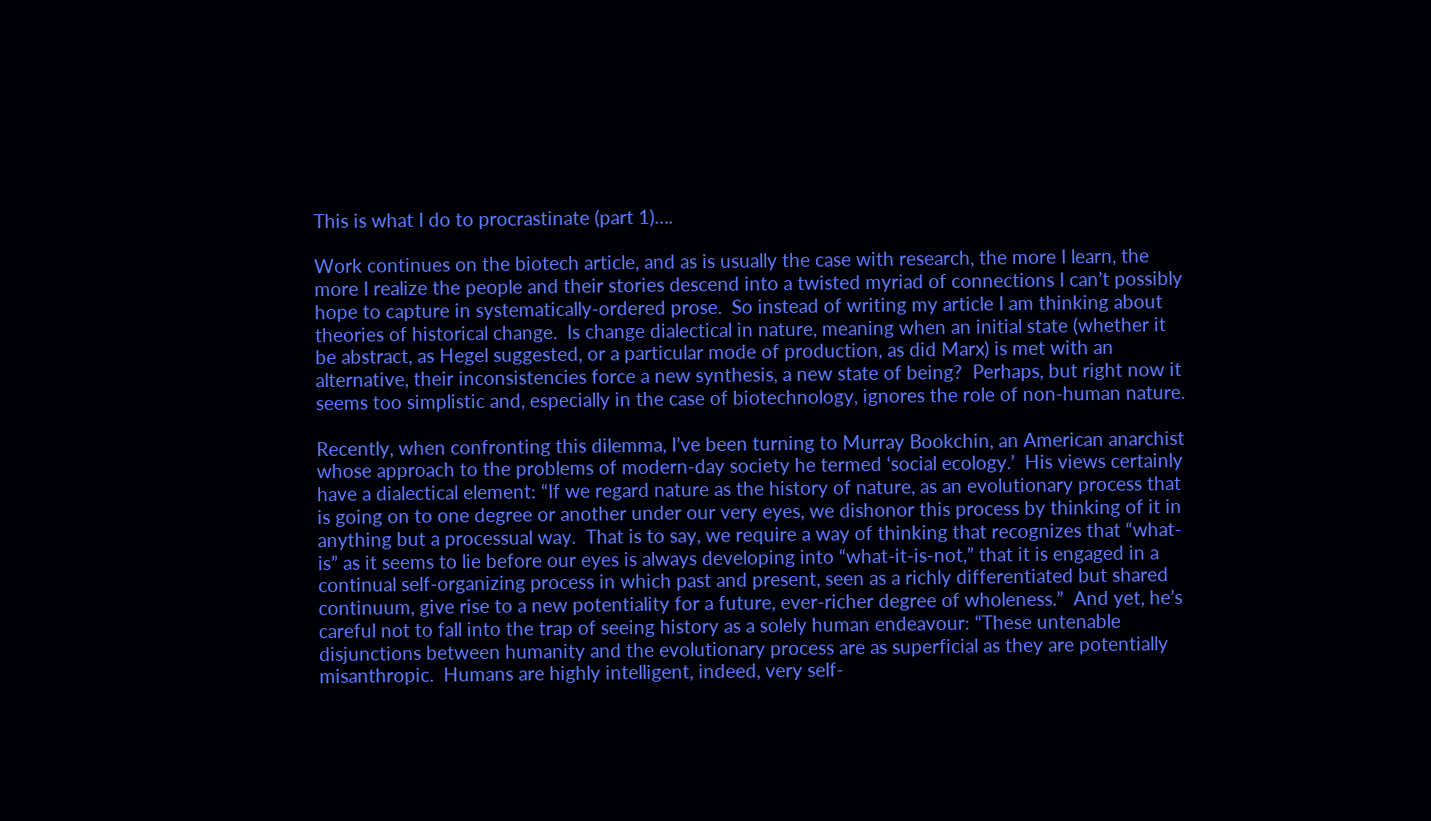This is what I do to procrastinate (part 1)….

Work continues on the biotech article, and as is usually the case with research, the more I learn, the more I realize the people and their stories descend into a twisted myriad of connections I can’t possibly hope to capture in systematically-ordered prose.  So instead of writing my article I am thinking about theories of historical change.  Is change dialectical in nature, meaning when an initial state (whether it be abstract, as Hegel suggested, or a particular mode of production, as did Marx) is met with an alternative, their inconsistencies force a new synthesis, a new state of being?  Perhaps, but right now it seems too simplistic and, especially in the case of biotechnology, ignores the role of non-human nature.

Recently, when confronting this dilemma, I’ve been turning to Murray Bookchin, an American anarchist whose approach to the problems of modern-day society he termed ‘social ecology.’  His views certainly have a dialectical element: “If we regard nature as the history of nature, as an evolutionary process that is going on to one degree or another under our very eyes, we dishonor this process by thinking of it in anything but a processual way.  That is to say, we require a way of thinking that recognizes that “what-is” as it seems to lie before our eyes is always developing into “what-it-is-not,” that it is engaged in a continual self-organizing process in which past and present, seen as a richly differentiated but shared continuum, give rise to a new potentiality for a future, ever-richer degree of wholeness.”  And yet, he’s careful not to fall into the trap of seeing history as a solely human endeavour: “These untenable disjunctions between humanity and the evolutionary process are as superficial as they are potentially misanthropic.  Humans are highly intelligent, indeed, very self-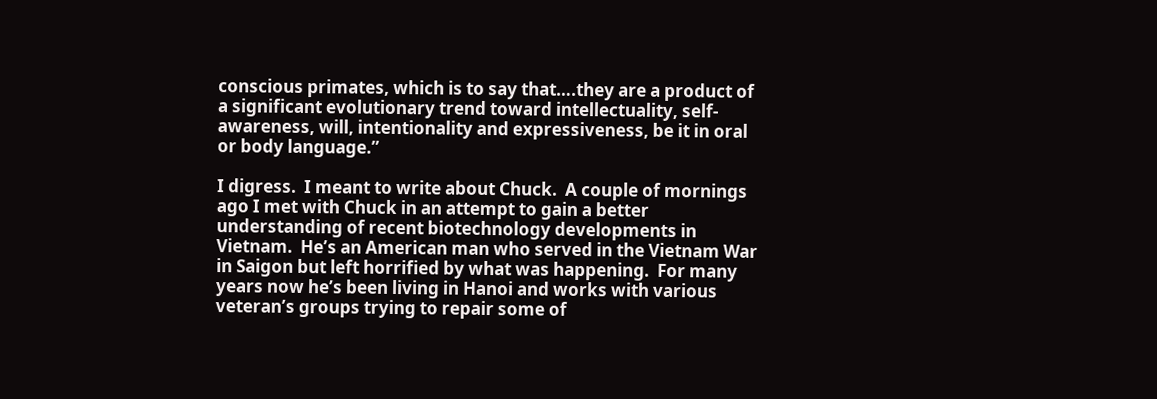conscious primates, which is to say that….they are a product of a significant evolutionary trend toward intellectuality, self-awareness, will, intentionality and expressiveness, be it in oral or body language.”

I digress.  I meant to write about Chuck.  A couple of mornings ago I met with Chuck in an attempt to gain a better understanding of recent biotechnology developments in Vietnam.  He’s an American man who served in the Vietnam War in Saigon but left horrified by what was happening.  For many years now he’s been living in Hanoi and works with various veteran’s groups trying to repair some of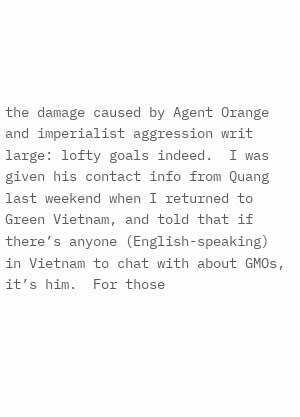the damage caused by Agent Orange and imperialist aggression writ large: lofty goals indeed.  I was given his contact info from Quang last weekend when I returned to Green Vietnam, and told that if there’s anyone (English-speaking) in Vietnam to chat with about GMOs, it’s him.  For those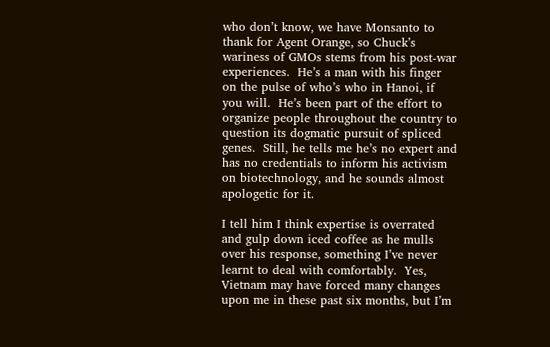who don’t know, we have Monsanto to thank for Agent Orange, so Chuck’s wariness of GMOs stems from his post-war experiences.  He’s a man with his finger on the pulse of who’s who in Hanoi, if you will.  He’s been part of the effort to organize people throughout the country to question its dogmatic pursuit of spliced genes.  Still, he tells me he’s no expert and has no credentials to inform his activism on biotechnology, and he sounds almost apologetic for it.

I tell him I think expertise is overrated and gulp down iced coffee as he mulls over his response, something I’ve never learnt to deal with comfortably.  Yes, Vietnam may have forced many changes upon me in these past six months, but I’m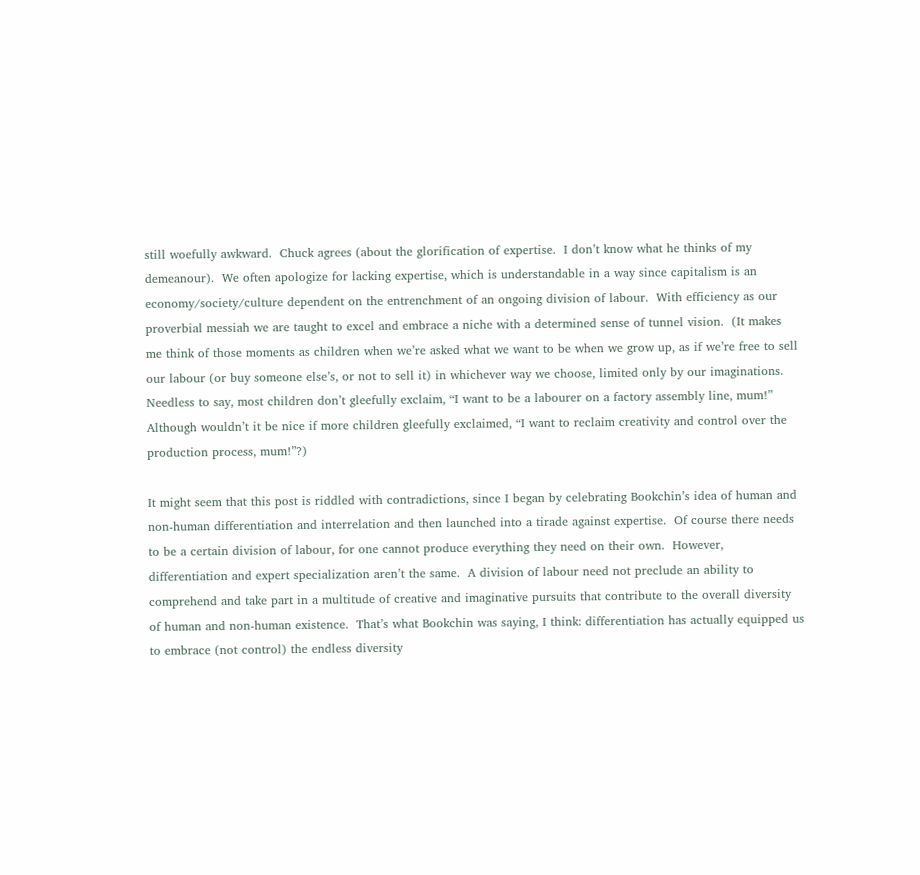still woefully awkward.  Chuck agrees (about the glorification of expertise.  I don’t know what he thinks of my demeanour).  We often apologize for lacking expertise, which is understandable in a way since capitalism is an economy/society/culture dependent on the entrenchment of an ongoing division of labour.  With efficiency as our proverbial messiah we are taught to excel and embrace a niche with a determined sense of tunnel vision.  (It makes me think of those moments as children when we’re asked what we want to be when we grow up, as if we’re free to sell our labour (or buy someone else’s, or not to sell it) in whichever way we choose, limited only by our imaginations.  Needless to say, most children don’t gleefully exclaim, “I want to be a labourer on a factory assembly line, mum!”  Although wouldn’t it be nice if more children gleefully exclaimed, “I want to reclaim creativity and control over the production process, mum!”?)

It might seem that this post is riddled with contradictions, since I began by celebrating Bookchin’s idea of human and non-human differentiation and interrelation and then launched into a tirade against expertise.  Of course there needs to be a certain division of labour, for one cannot produce everything they need on their own.  However, differentiation and expert specialization aren’t the same.  A division of labour need not preclude an ability to comprehend and take part in a multitude of creative and imaginative pursuits that contribute to the overall diversity of human and non-human existence.  That’s what Bookchin was saying, I think: differentiation has actually equipped us to embrace (not control) the endless diversity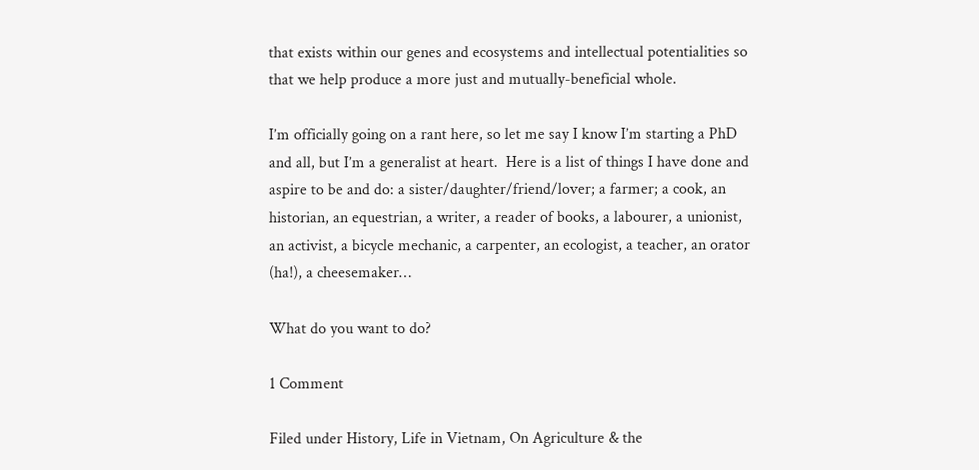that exists within our genes and ecosystems and intellectual potentialities so that we help produce a more just and mutually-beneficial whole.

I’m officially going on a rant here, so let me say I know I’m starting a PhD and all, but I’m a generalist at heart.  Here is a list of things I have done and aspire to be and do: a sister/daughter/friend/lover; a farmer; a cook, an historian, an equestrian, a writer, a reader of books, a labourer, a unionist, an activist, a bicycle mechanic, a carpenter, an ecologist, a teacher, an orator (ha!), a cheesemaker…

What do you want to do?

1 Comment

Filed under History, Life in Vietnam, On Agriculture & the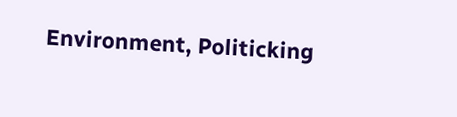Environment, Politicking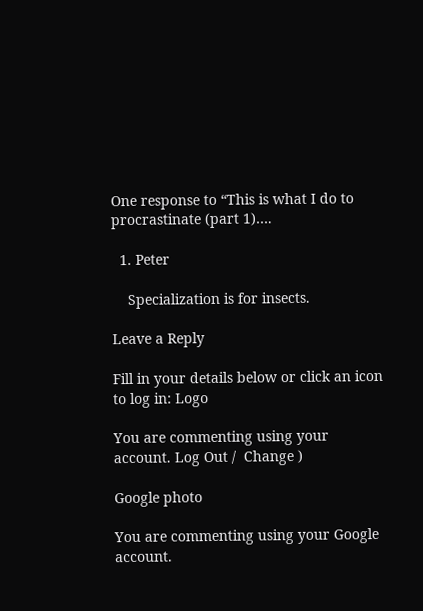One response to “This is what I do to procrastinate (part 1)….

  1. Peter

    Specialization is for insects.

Leave a Reply

Fill in your details below or click an icon to log in: Logo

You are commenting using your account. Log Out /  Change )

Google photo

You are commenting using your Google account.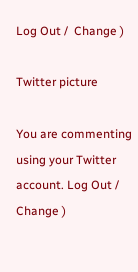Log Out /  Change )

Twitter picture

You are commenting using your Twitter account. Log Out /  Change )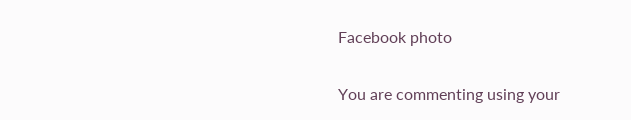Facebook photo

You are commenting using your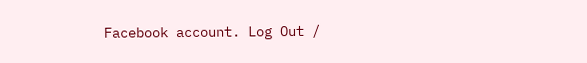Facebook account. Log Out /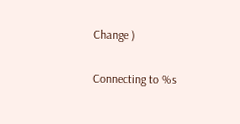Change )

Connecting to %s